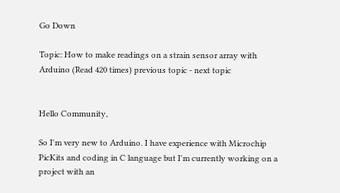Go Down

Topic: How to make readings on a strain sensor array with Arduino (Read 420 times) previous topic - next topic


Hello Community,

So I'm very new to Arduino. I have experience with Microchip PicKits and coding in C language but I'm currently working on a project with an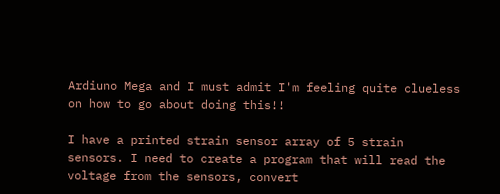Ardiuno Mega and I must admit I'm feeling quite clueless on how to go about doing this!!

I have a printed strain sensor array of 5 strain sensors. I need to create a program that will read the voltage from the sensors, convert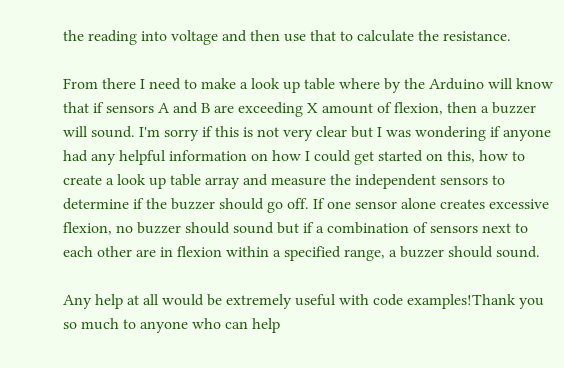the reading into voltage and then use that to calculate the resistance.

From there I need to make a look up table where by the Arduino will know that if sensors A and B are exceeding X amount of flexion, then a buzzer will sound. I'm sorry if this is not very clear but I was wondering if anyone had any helpful information on how I could get started on this, how to create a look up table array and measure the independent sensors to determine if the buzzer should go off. If one sensor alone creates excessive flexion, no buzzer should sound but if a combination of sensors next to each other are in flexion within a specified range, a buzzer should sound.

Any help at all would be extremely useful with code examples!Thank you so much to anyone who can help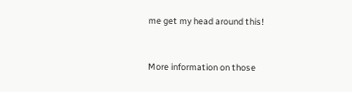me get my head around this!


More information on those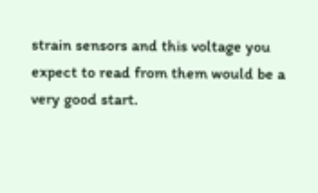strain sensors and this voltage you expect to read from them would be a very good start.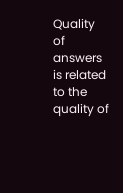Quality of answers is related to the quality of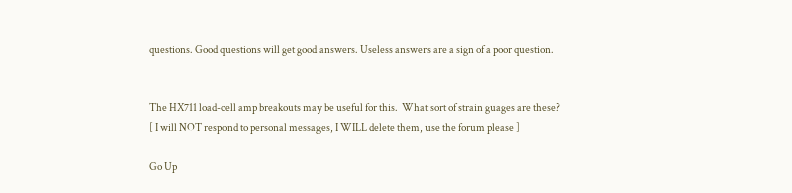questions. Good questions will get good answers. Useless answers are a sign of a poor question.


The HX711 load-cell amp breakouts may be useful for this.  What sort of strain guages are these?
[ I will NOT respond to personal messages, I WILL delete them, use the forum please ]

Go Up